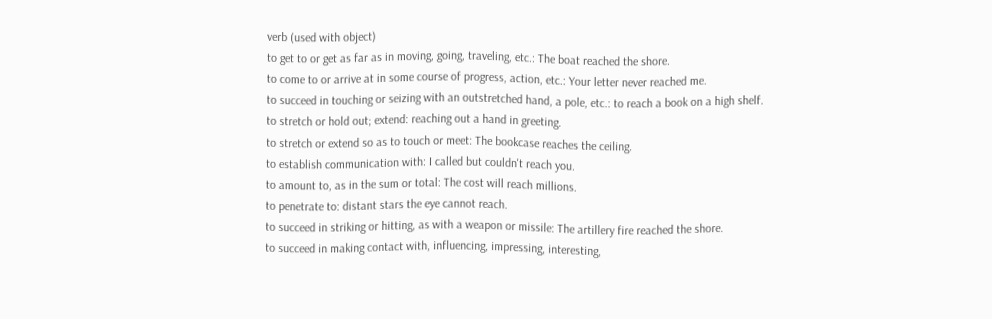verb (used with object)
to get to or get as far as in moving, going, traveling, etc.: The boat reached the shore.
to come to or arrive at in some course of progress, action, etc.: Your letter never reached me.
to succeed in touching or seizing with an outstretched hand, a pole, etc.: to reach a book on a high shelf.
to stretch or hold out; extend: reaching out a hand in greeting.
to stretch or extend so as to touch or meet: The bookcase reaches the ceiling.
to establish communication with: I called but couldn't reach you.
to amount to, as in the sum or total: The cost will reach millions.
to penetrate to: distant stars the eye cannot reach.
to succeed in striking or hitting, as with a weapon or missile: The artillery fire reached the shore.
to succeed in making contact with, influencing, impressing, interesting,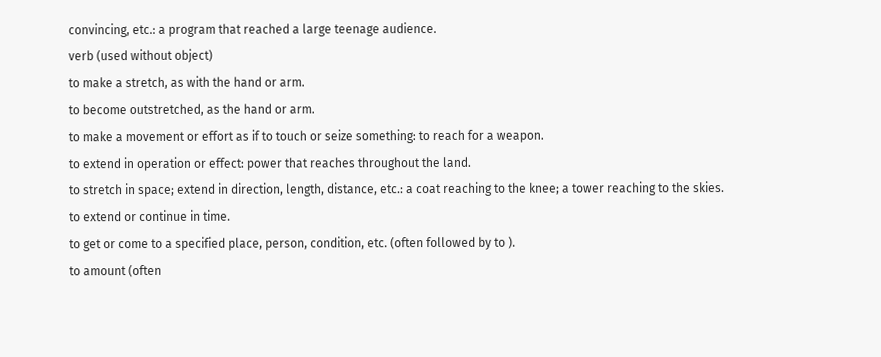convincing, etc.: a program that reached a large teenage audience.
verb (used without object)
to make a stretch, as with the hand or arm.
to become outstretched, as the hand or arm.
to make a movement or effort as if to touch or seize something: to reach for a weapon.
to extend in operation or effect: power that reaches throughout the land.
to stretch in space; extend in direction, length, distance, etc.: a coat reaching to the knee; a tower reaching to the skies.
to extend or continue in time.
to get or come to a specified place, person, condition, etc. (often followed by to ).
to amount (often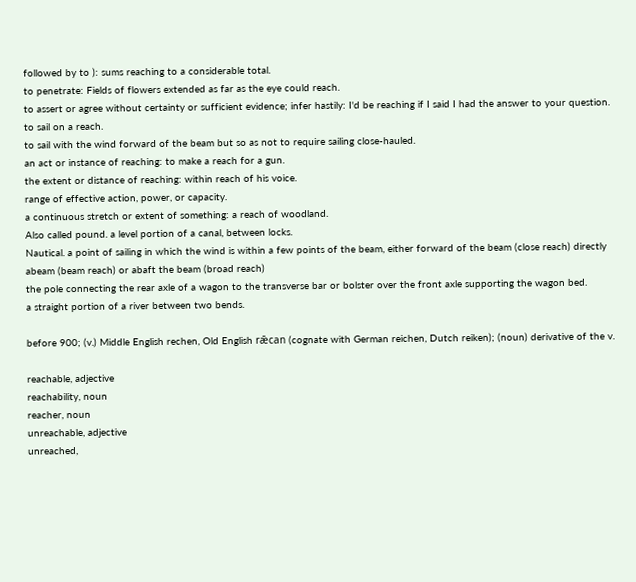followed by to ): sums reaching to a considerable total.
to penetrate: Fields of flowers extended as far as the eye could reach.
to assert or agree without certainty or sufficient evidence; infer hastily: I'd be reaching if I said I had the answer to your question.
to sail on a reach.
to sail with the wind forward of the beam but so as not to require sailing close-hauled.
an act or instance of reaching: to make a reach for a gun.
the extent or distance of reaching: within reach of his voice.
range of effective action, power, or capacity.
a continuous stretch or extent of something: a reach of woodland.
Also called pound. a level portion of a canal, between locks.
Nautical. a point of sailing in which the wind is within a few points of the beam, either forward of the beam (close reach) directly abeam (beam reach) or abaft the beam (broad reach)
the pole connecting the rear axle of a wagon to the transverse bar or bolster over the front axle supporting the wagon bed.
a straight portion of a river between two bends.

before 900; (v.) Middle English rechen, Old English rǣcan (cognate with German reichen, Dutch reiken); (noun) derivative of the v.

reachable, adjective
reachability, noun
reacher, noun
unreachable, adjective
unreached,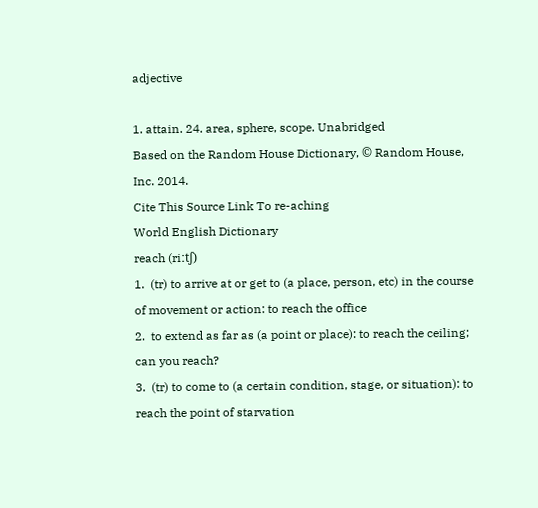adjective

1. attain. 24. area, sphere, scope. Unabridged
Based on the Random House Dictionary, © Random House, Inc. 2014.
Cite This Source Link To re-aching
World English Dictionary
reach (riːtʃ)
1.  (tr) to arrive at or get to (a place, person, etc) in the course of movement or action: to reach the office
2.  to extend as far as (a point or place): to reach the ceiling; can you reach?
3.  (tr) to come to (a certain condition, stage, or situation): to reach the point of starvation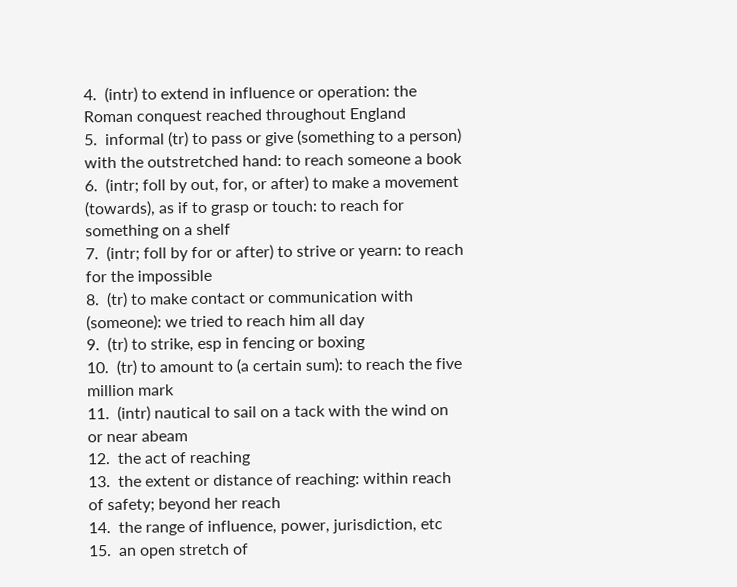4.  (intr) to extend in influence or operation: the Roman conquest reached throughout England
5.  informal (tr) to pass or give (something to a person) with the outstretched hand: to reach someone a book
6.  (intr; foll by out, for, or after) to make a movement (towards), as if to grasp or touch: to reach for something on a shelf
7.  (intr; foll by for or after) to strive or yearn: to reach for the impossible
8.  (tr) to make contact or communication with (someone): we tried to reach him all day
9.  (tr) to strike, esp in fencing or boxing
10.  (tr) to amount to (a certain sum): to reach the five million mark
11.  (intr) nautical to sail on a tack with the wind on or near abeam
12.  the act of reaching
13.  the extent or distance of reaching: within reach of safety; beyond her reach
14.  the range of influence, power, jurisdiction, etc
15.  an open stretch of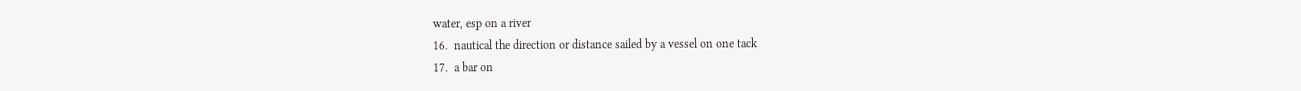water, esp on a river
16.  nautical the direction or distance sailed by a vessel on one tack
17.  a bar on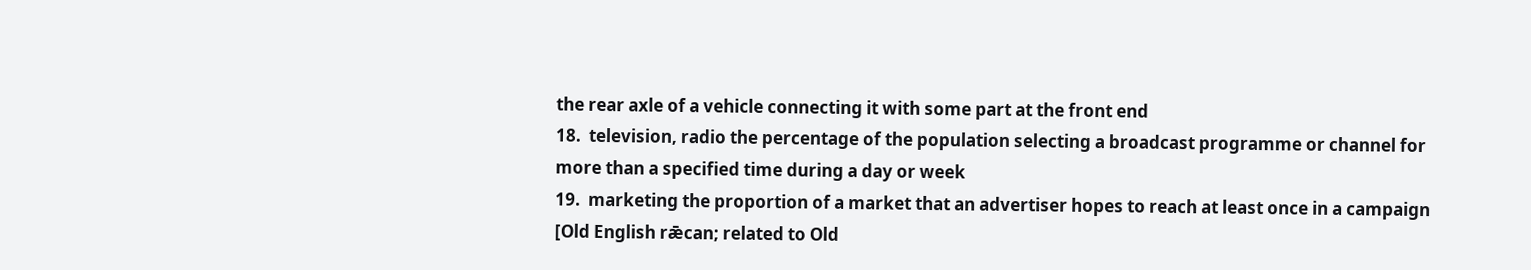the rear axle of a vehicle connecting it with some part at the front end
18.  television, radio the percentage of the population selecting a broadcast programme or channel for more than a specified time during a day or week
19.  marketing the proportion of a market that an advertiser hopes to reach at least once in a campaign
[Old English rǣcan; related to Old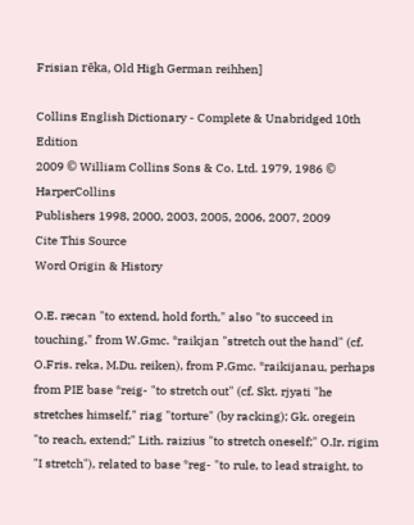Frisian rēka, Old High German reihhen]

Collins English Dictionary - Complete & Unabridged 10th Edition
2009 © William Collins Sons & Co. Ltd. 1979, 1986 © HarperCollins
Publishers 1998, 2000, 2003, 2005, 2006, 2007, 2009
Cite This Source
Word Origin & History

O.E. ræcan "to extend, hold forth," also "to succeed in touching," from W.Gmc. *raikjan "stretch out the hand" (cf. O.Fris. reka, M.Du. reiken), from P.Gmc. *raikijanau, perhaps from PIE base *reig- "to stretch out" (cf. Skt. rjyati "he stretches himself," riag "torture" (by racking); Gk. oregein
"to reach, extend;" Lith. raizius "to stretch oneself;" O.Ir. rigim "I stretch"), related to base *reg- "to rule, to lead straight, to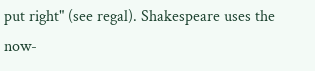put right" (see regal). Shakespeare uses the now-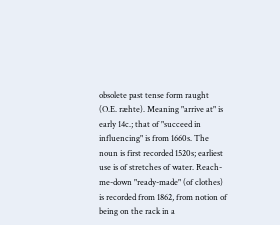obsolete past tense form raught (O.E. ræhte). Meaning "arrive at" is early 14c.; that of "succeed in influencing" is from 1660s. The noun is first recorded 1520s; earliest use is of stretches of water. Reach-me-down "ready-made" (of clothes) is recorded from 1862, from notion of being on the rack in a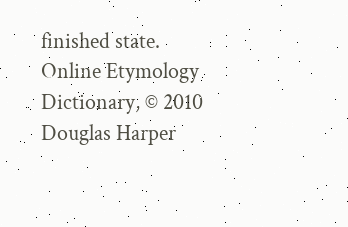finished state.
Online Etymology Dictionary, © 2010 Douglas Harper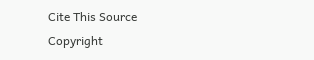Cite This Source
Copyright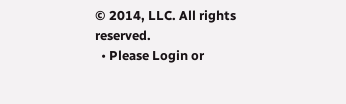© 2014, LLC. All rights reserved.
  • Please Login or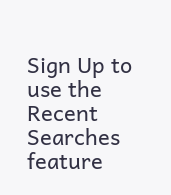Sign Up to use the Recent Searches feature